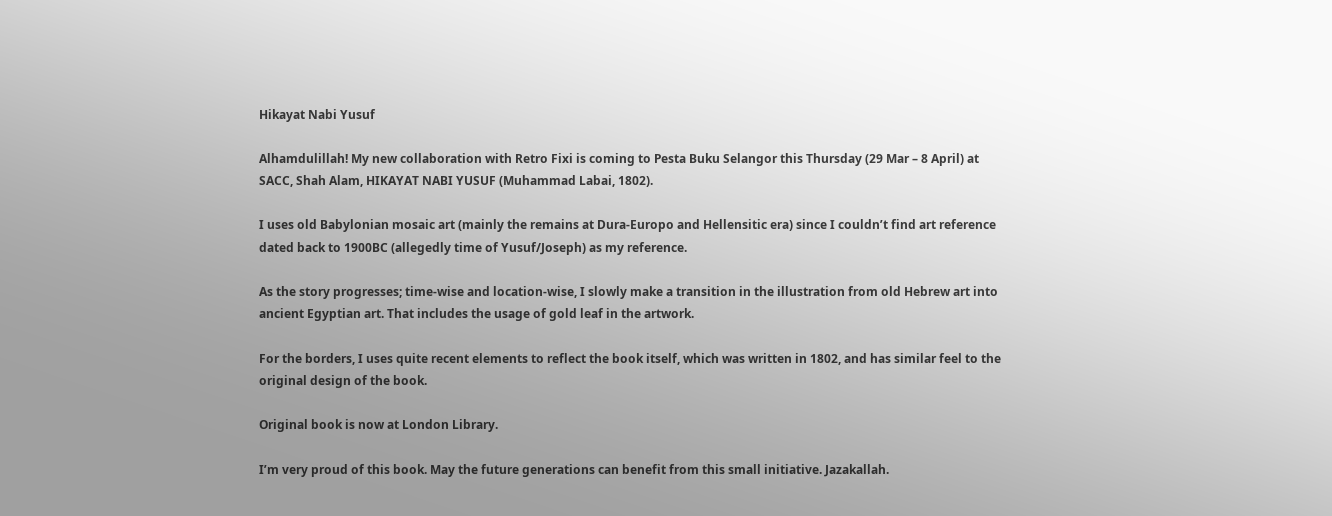Hikayat Nabi Yusuf

Alhamdulillah! My new collaboration with Retro Fixi is coming to Pesta Buku Selangor this Thursday (29 Mar – 8 April) at SACC, Shah Alam, HIKAYAT NABI YUSUF (Muhammad Labai, 1802).

I uses old Babylonian mosaic art (mainly the remains at Dura-Europo and Hellensitic era) since I couldn’t find art reference dated back to 1900BC (allegedly time of Yusuf/Joseph) as my reference.

As the story progresses; time-wise and location-wise, I slowly make a transition in the illustration from old Hebrew art into ancient Egyptian art. That includes the usage of gold leaf in the artwork.

For the borders, I uses quite recent elements to reflect the book itself, which was written in 1802, and has similar feel to the original design of the book.

Original book is now at London Library.

I’m very proud of this book. May the future generations can benefit from this small initiative. Jazakallah.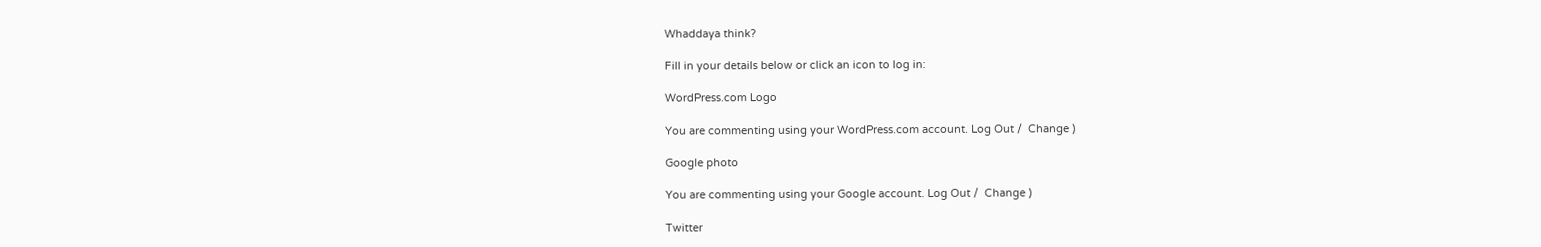Whaddaya think?

Fill in your details below or click an icon to log in:

WordPress.com Logo

You are commenting using your WordPress.com account. Log Out /  Change )

Google photo

You are commenting using your Google account. Log Out /  Change )

Twitter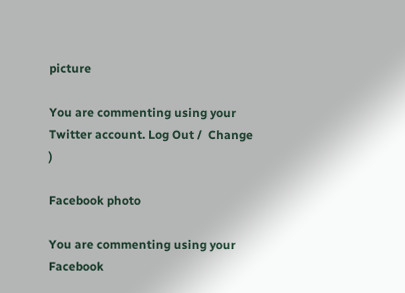picture

You are commenting using your Twitter account. Log Out /  Change )

Facebook photo

You are commenting using your Facebook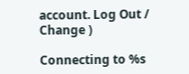account. Log Out /  Change )

Connecting to %s